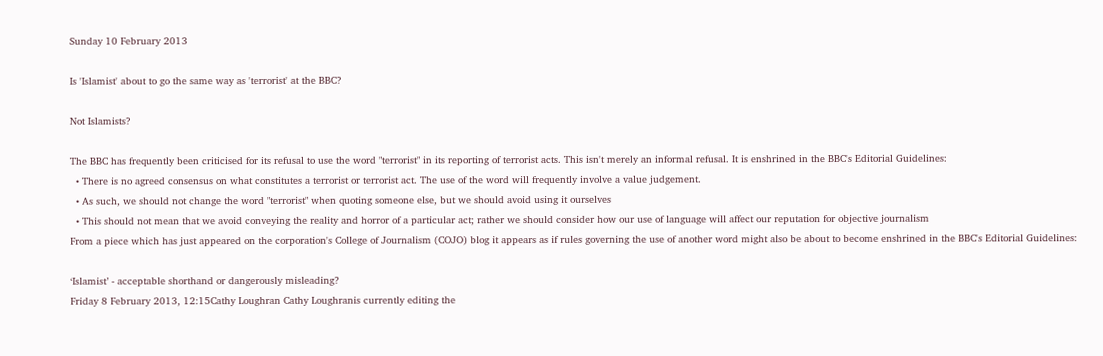Sunday 10 February 2013

Is 'Islamist' about to go the same way as 'terrorist' at the BBC?

Not Islamists?

The BBC has frequently been criticised for its refusal to use the word "terrorist" in its reporting of terrorist acts. This isn't merely an informal refusal. It is enshrined in the BBC's Editorial Guidelines:
  • There is no agreed consensus on what constitutes a terrorist or terrorist act. The use of the word will frequently involve a value judgement.
  • As such, we should not change the word "terrorist" when quoting someone else, but we should avoid using it ourselves
  • This should not mean that we avoid conveying the reality and horror of a particular act; rather we should consider how our use of language will affect our reputation for objective journalism
From a piece which has just appeared on the corporation's College of Journalism (COJO) blog it appears as if rules governing the use of another word might also be about to become enshrined in the BBC's Editorial Guidelines:

‘Islamist’ - acceptable shorthand or dangerously misleading?
Friday 8 February 2013, 12:15Cathy Loughran Cathy Loughranis currently editing the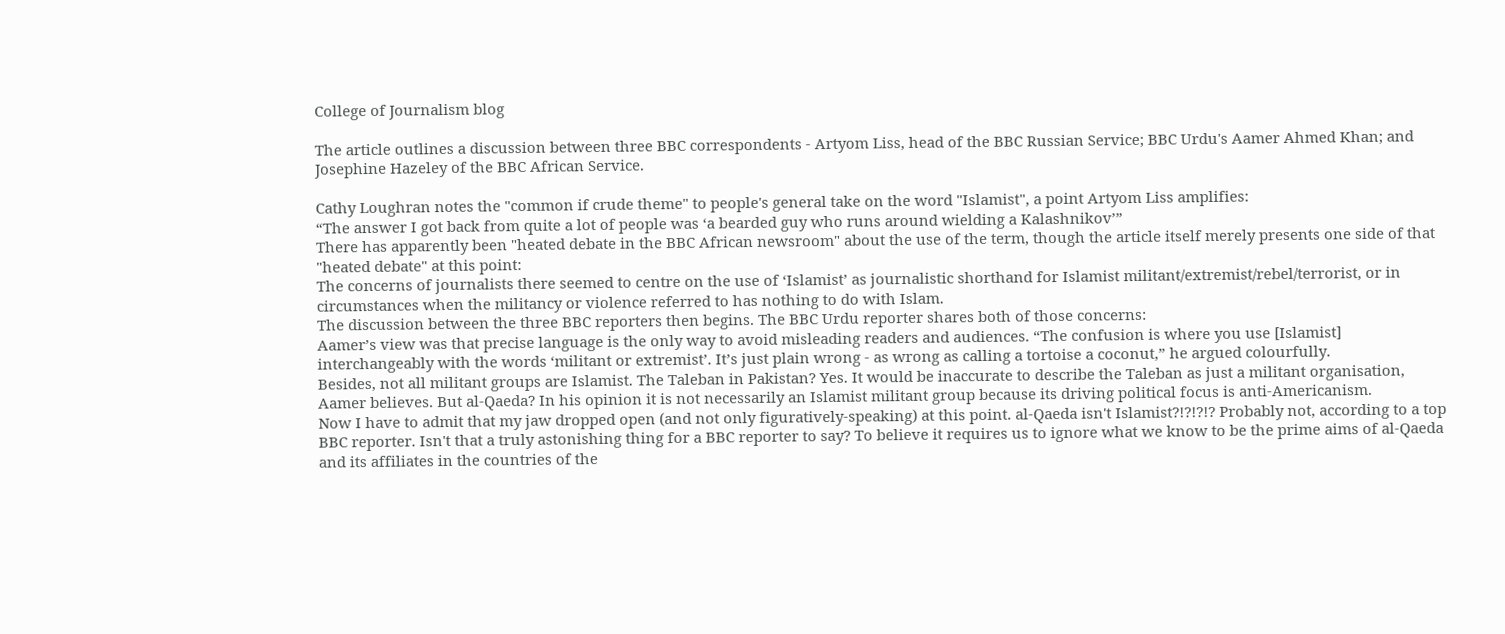College of Journalism blog

The article outlines a discussion between three BBC correspondents - Artyom Liss, head of the BBC Russian Service; BBC Urdu's Aamer Ahmed Khan; and Josephine Hazeley of the BBC African Service.

Cathy Loughran notes the "common if crude theme" to people's general take on the word "Islamist", a point Artyom Liss amplifies:
“The answer I got back from quite a lot of people was ‘a bearded guy who runs around wielding a Kalashnikov’”
There has apparently been "heated debate in the BBC African newsroom" about the use of the term, though the article itself merely presents one side of that "heated debate" at this point:
The concerns of journalists there seemed to centre on the use of ‘Islamist’ as journalistic shorthand for Islamist militant/extremist/rebel/terrorist, or in circumstances when the militancy or violence referred to has nothing to do with Islam.
The discussion between the three BBC reporters then begins. The BBC Urdu reporter shares both of those concerns:
Aamer’s view was that precise language is the only way to avoid misleading readers and audiences. “The confusion is where you use [Islamist] interchangeably with the words ‘militant or extremist’. It’s just plain wrong - as wrong as calling a tortoise a coconut,” he argued colourfully.
Besides, not all militant groups are Islamist. The Taleban in Pakistan? Yes. It would be inaccurate to describe the Taleban as just a militant organisation, Aamer believes. But al-Qaeda? In his opinion it is not necessarily an Islamist militant group because its driving political focus is anti-Americanism.
Now I have to admit that my jaw dropped open (and not only figuratively-speaking) at this point. al-Qaeda isn't Islamist?!?!?!? Probably not, according to a top BBC reporter. Isn't that a truly astonishing thing for a BBC reporter to say? To believe it requires us to ignore what we know to be the prime aims of al-Qaeda and its affiliates in the countries of the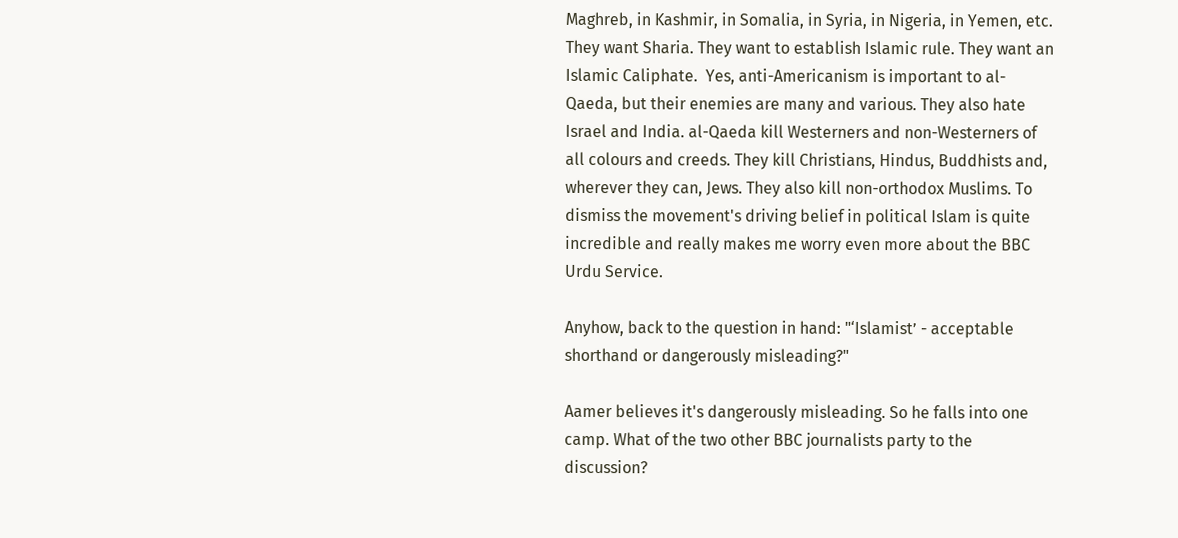Maghreb, in Kashmir, in Somalia, in Syria, in Nigeria, in Yemen, etc. They want Sharia. They want to establish Islamic rule. They want an Islamic Caliphate.  Yes, anti-Americanism is important to al-Qaeda, but their enemies are many and various. They also hate Israel and India. al-Qaeda kill Westerners and non-Westerners of all colours and creeds. They kill Christians, Hindus, Buddhists and, wherever they can, Jews. They also kill non-orthodox Muslims. To dismiss the movement's driving belief in political Islam is quite incredible and really makes me worry even more about the BBC Urdu Service.

Anyhow, back to the question in hand: "‘Islamist’ - acceptable shorthand or dangerously misleading?"

Aamer believes it's dangerously misleading. So he falls into one camp. What of the two other BBC journalists party to the discussion?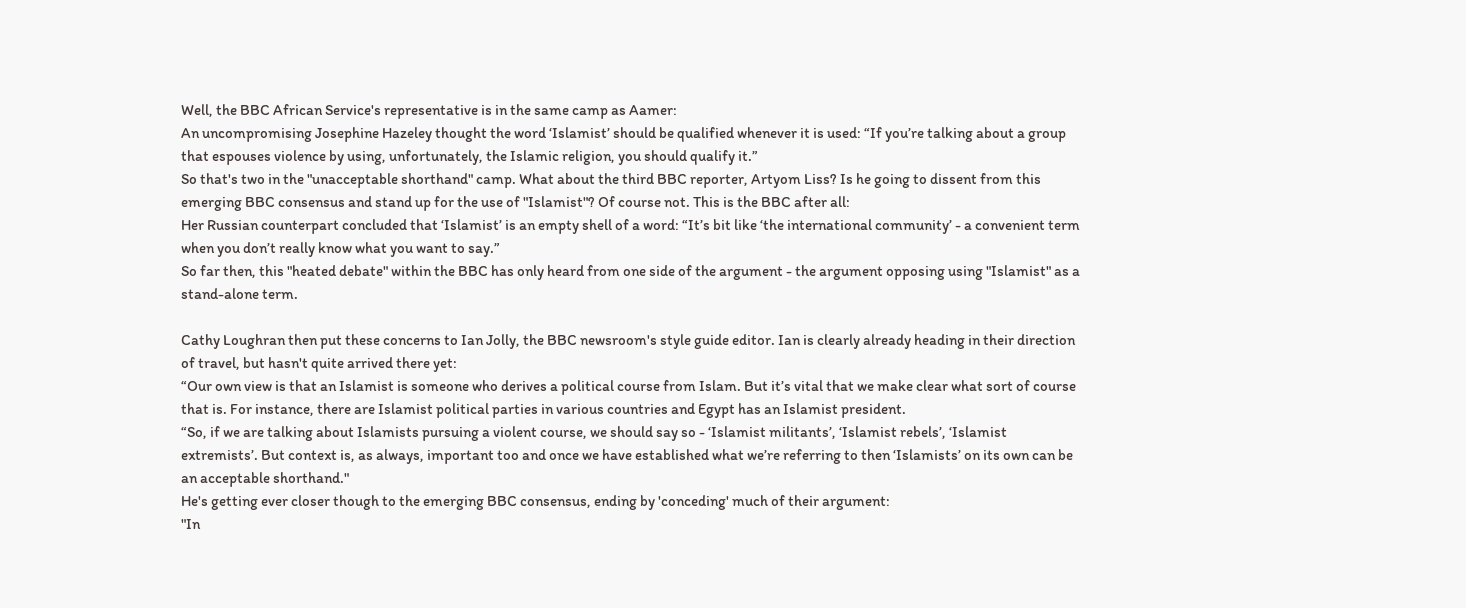Well, the BBC African Service's representative is in the same camp as Aamer:
An uncompromising Josephine Hazeley thought the word ‘Islamist’ should be qualified whenever it is used: “If you’re talking about a group that espouses violence by using, unfortunately, the Islamic religion, you should qualify it.”
So that's two in the "unacceptable shorthand" camp. What about the third BBC reporter, Artyom Liss? Is he going to dissent from this emerging BBC consensus and stand up for the use of "Islamist"? Of course not. This is the BBC after all:
Her Russian counterpart concluded that ‘Islamist’ is an empty shell of a word: “It’s bit like ‘the international community’ - a convenient term when you don’t really know what you want to say.”
So far then, this "heated debate" within the BBC has only heard from one side of the argument - the argument opposing using "Islamist" as a stand-alone term.

Cathy Loughran then put these concerns to Ian Jolly, the BBC newsroom's style guide editor. Ian is clearly already heading in their direction of travel, but hasn't quite arrived there yet:
“Our own view is that an Islamist is someone who derives a political course from Islam. But it’s vital that we make clear what sort of course that is. For instance, there are Islamist political parties in various countries and Egypt has an Islamist president.
“So, if we are talking about Islamists pursuing a violent course, we should say so - ‘Islamist militants’, ‘Islamist rebels’, ‘Islamist extremists’. But context is, as always, important too and once we have established what we’re referring to then ‘Islamists’ on its own can be an acceptable shorthand."
He's getting ever closer though to the emerging BBC consensus, ending by 'conceding' much of their argument:
"In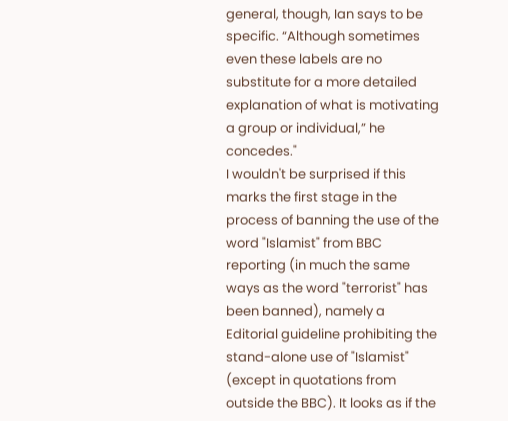general, though, Ian says to be specific. “Although sometimes even these labels are no substitute for a more detailed explanation of what is motivating a group or individual,” he concedes."
I wouldn't be surprised if this marks the first stage in the process of banning the use of the word "Islamist" from BBC reporting (in much the same ways as the word "terrorist" has been banned), namely a Editorial guideline prohibiting the stand-alone use of "Islamist" (except in quotations from outside the BBC). It looks as if the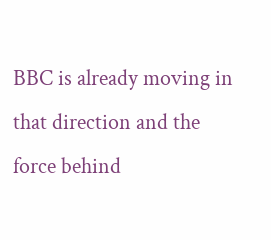BBC is already moving in that direction and the force behind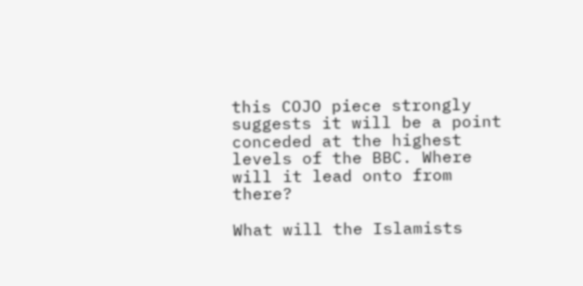this COJO piece strongly suggests it will be a point conceded at the highest levels of the BBC. Where will it lead onto from there?

What will the Islamists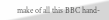make of all this BBC hand-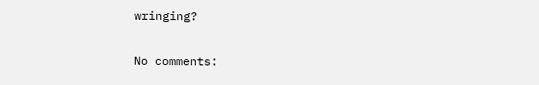wringing?

No comments: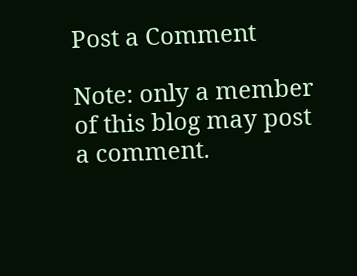Post a Comment

Note: only a member of this blog may post a comment.